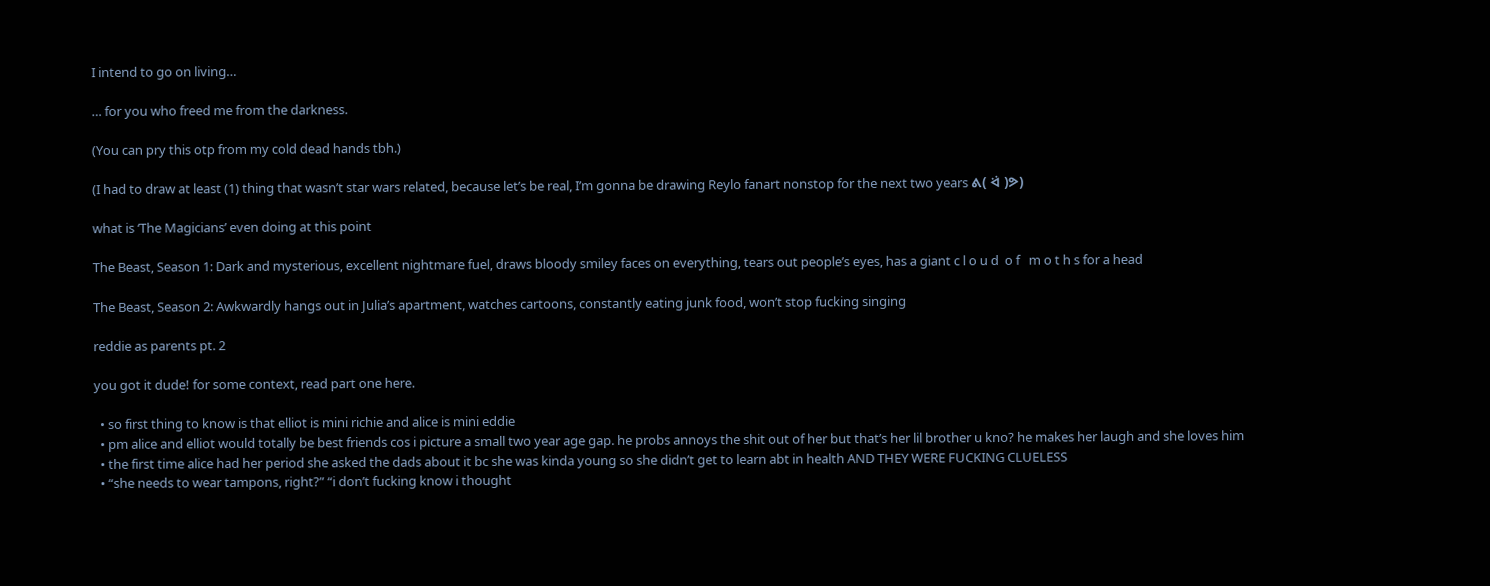I intend to go on living…

… for you who freed me from the darkness.

(You can pry this otp from my cold dead hands tbh.)

(I had to draw at least (1) thing that wasn’t star wars related, because let’s be real, I’m gonna be drawing Reylo fanart nonstop for the next two years ᕕ( ᐛ )ᕗ)

what is ‘The Magicians’ even doing at this point

The Beast, Season 1: Dark and mysterious, excellent nightmare fuel, draws bloody smiley faces on everything, tears out people’s eyes, has a giant c l o u d  o f   m o t h s for a head

The Beast, Season 2: Awkwardly hangs out in Julia’s apartment, watches cartoons, constantly eating junk food, won’t stop fucking singing

reddie as parents pt. 2

you got it dude! for some context, read part one here.

  • so first thing to know is that elliot is mini richie and alice is mini eddie
  • pm alice and elliot would totally be best friends cos i picture a small two year age gap. he probs annoys the shit out of her but that’s her lil brother u kno? he makes her laugh and she loves him
  • the first time alice had her period she asked the dads about it bc she was kinda young so she didn’t get to learn abt in health AND THEY WERE FUCKING CLUELESS
  • “she needs to wear tampons, right?” “i don’t fucking know i thought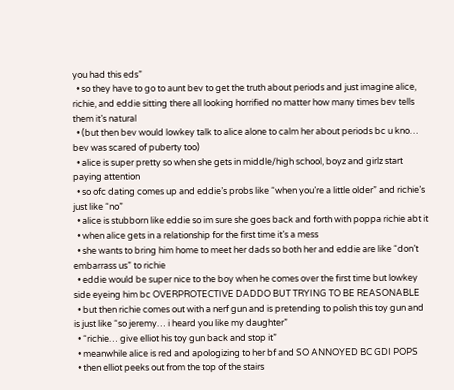you had this eds”
  • so they have to go to aunt bev to get the truth about periods and just imagine alice, richie, and eddie sitting there all looking horrified no matter how many times bev tells them it’s natural
  • (but then bev would lowkey talk to alice alone to calm her about periods bc u kno… bev was scared of puberty too)
  • alice is super pretty so when she gets in middle/high school, boyz and girlz start paying attention
  • so ofc dating comes up and eddie’s probs like “when you’re a little older” and richie’s just like “no”
  • alice is stubborn like eddie so im sure she goes back and forth with poppa richie abt it
  • when alice gets in a relationship for the first time it’s a mess
  • she wants to bring him home to meet her dads so both her and eddie are like “don’t embarrass us” to richie
  • eddie would be super nice to the boy when he comes over the first time but lowkey side eyeing him bc OVERPROTECTIVE DADDO BUT TRYING TO BE REASONABLE
  • but then richie comes out with a nerf gun and is pretending to polish this toy gun and is just like “so jeremy… i heard you like my daughter”
  • “richie… give elliot his toy gun back and stop it”
  • meanwhile alice is red and apologizing to her bf and SO ANNOYED BC GDI POPS
  • then elliot peeks out from the top of the stairs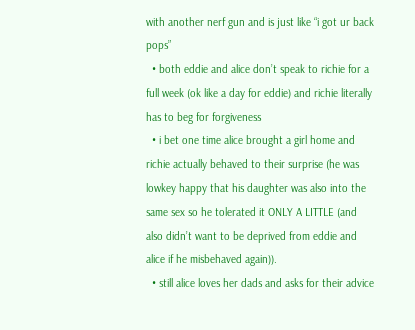with another nerf gun and is just like “i got ur back pops”
  • both eddie and alice don’t speak to richie for a full week (ok like a day for eddie) and richie literally has to beg for forgiveness
  • i bet one time alice brought a girl home and richie actually behaved to their surprise (he was lowkey happy that his daughter was also into the same sex so he tolerated it ONLY A LITTLE (and also didn’t want to be deprived from eddie and alice if he misbehaved again)).
  • still alice loves her dads and asks for their advice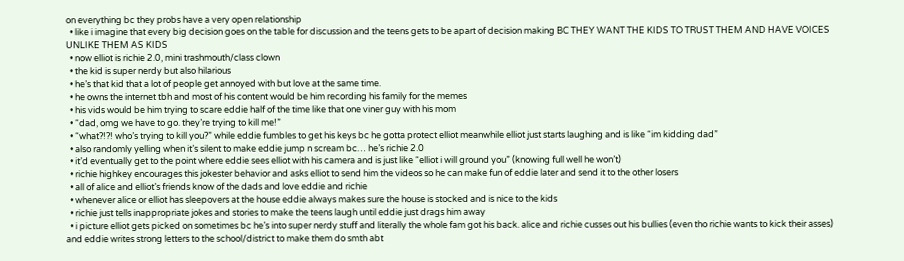on everything bc they probs have a very open relationship
  • like i imagine that every big decision goes on the table for discussion and the teens gets to be apart of decision making BC THEY WANT THE KIDS TO TRUST THEM AND HAVE VOICES UNLIKE THEM AS KIDS
  • now elliot is richie 2.0, mini trashmouth/class clown
  • the kid is super nerdy but also hilarious
  • he’s that kid that a lot of people get annoyed with but love at the same time.
  • he owns the internet tbh and most of his content would be him recording his family for the memes
  • his vids would be him trying to scare eddie half of the time like that one viner guy with his mom
  • “dad, omg we have to go. they’re trying to kill me!”
  • “what?!?! who’s trying to kill you?” while eddie fumbles to get his keys bc he gotta protect elliot meanwhile elliot just starts laughing and is like “im kidding dad”
  • also randomly yelling when it’s silent to make eddie jump n scream bc… he’s richie 2.0
  • it’d eventually get to the point where eddie sees elliot with his camera and is just like “elliot i will ground you” (knowing full well he won’t)
  • richie highkey encourages this jokester behavior and asks elliot to send him the videos so he can make fun of eddie later and send it to the other losers
  • all of alice and elliot’s friends know of the dads and love eddie and richie
  • whenever alice or elliot has sleepovers at the house eddie always makes sure the house is stocked and is nice to the kids
  • richie just tells inappropriate jokes and stories to make the teens laugh until eddie just drags him away
  • i picture elliot gets picked on sometimes bc he’s into super nerdy stuff and literally the whole fam got his back. alice and richie cusses out his bullies (even tho richie wants to kick their asses) and eddie writes strong letters to the school/district to make them do smth abt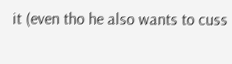it (even tho he also wants to cuss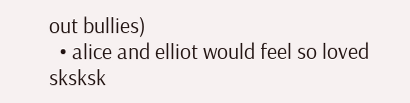out bullies)
  • alice and elliot would feel so loved sksksk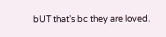bUT that’s bc they are loved.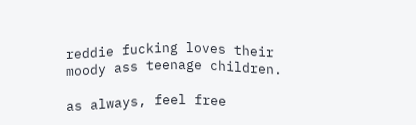reddie fucking loves their moody ass teenage children.

as always, feel free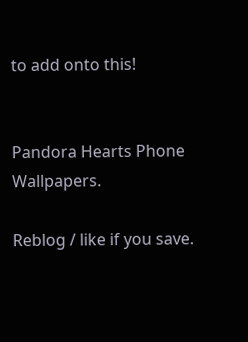to add onto this!


Pandora Hearts Phone Wallpapers.

Reblog / like if you save.